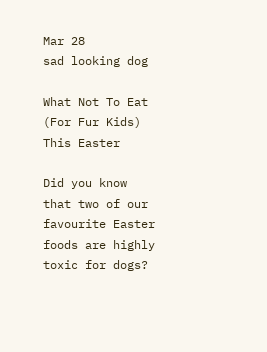Mar 28
sad looking dog

What Not To Eat (For Fur Kids) This Easter

Did you know that two of our favourite Easter foods are highly toxic for dogs?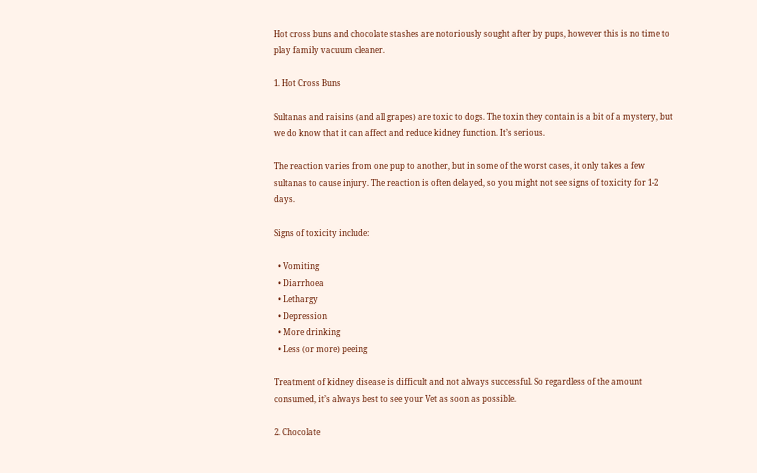Hot cross buns and chocolate stashes are notoriously sought after by pups, however this is no time to play family vacuum cleaner.

1. Hot Cross Buns

Sultanas and raisins (and all grapes) are toxic to dogs. The toxin they contain is a bit of a mystery, but we do know that it can affect and reduce kidney function. It’s serious.

The reaction varies from one pup to another, but in some of the worst cases, it only takes a few sultanas to cause injury. The reaction is often delayed, so you might not see signs of toxicity for 1-2 days.

Signs of toxicity include:

  • Vomiting
  • Diarrhoea
  • Lethargy
  • Depression
  • More drinking
  • Less (or more) peeing

Treatment of kidney disease is difficult and not always successful. So regardless of the amount consumed, it’s always best to see your Vet as soon as possible.

2. Chocolate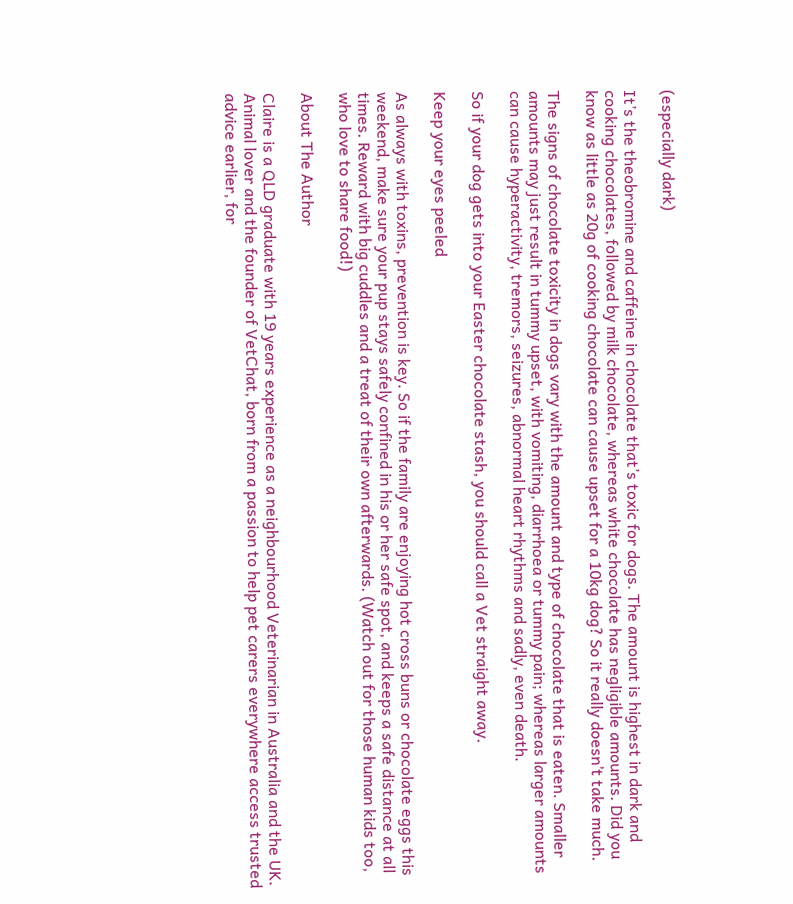(especially dark)

It’s the theobromine and caffeine in chocolate that’s toxic for dogs. The amount is highest in dark and cooking chocolates, followed by milk chocolate, whereas white chocolate has negligible amounts. Did you know as little as 20g of cooking chocolate can cause upset for a 10kg dog? So it really doesn’t take much.

The signs of chocolate toxicity in dogs vary with the amount and type of chocolate that is eaten. Smaller amounts may just result in tummy upset, with vomiting, diarrhoea or tummy pain; whereas larger amounts can cause hyperactivity, tremors, seizures, abnormal heart rhythms and sadly, even death.

So if your dog gets into your Easter chocolate stash, you should call a Vet straight away.

Keep your eyes peeled

As always with toxins, prevention is key. So if the family are enjoying hot cross buns or chocolate eggs this weekend, make sure your pup stays safely confined in his or her safe spot, and keeps a safe distance at all times. Reward with big cuddles and a treat of their own afterwards. (Watch out for those human kids too, who love to share food!)

About The Author

Claire is a QLD graduate with 19 years experience as a neighbourhood Veterinarian in Australia and the UK. Animal lover and the founder of VetChat, born from a passion to help pet carers everywhere access trusted advice earlier, for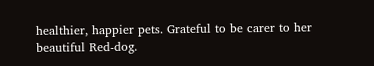healthier, happier pets. Grateful to be carer to her beautiful Red-dog.